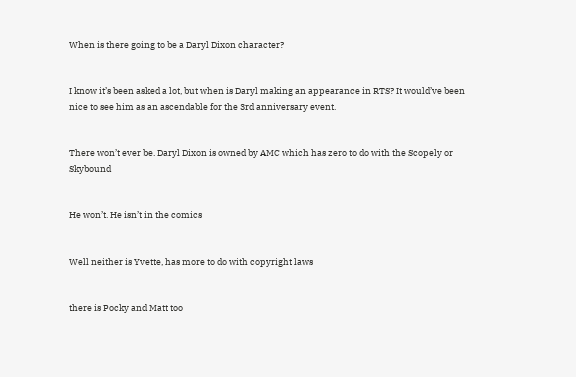When is there going to be a Daryl Dixon character?


I know it’s been asked a lot, but when is Daryl making an appearance in RTS? It would’ve been nice to see him as an ascendable for the 3rd anniversary event.


There won’t ever be. Daryl Dixon is owned by AMC which has zero to do with the Scopely or Skybound


He won’t. He isn’t in the comics


Well neither is Yvette, has more to do with copyright laws


there is Pocky and Matt too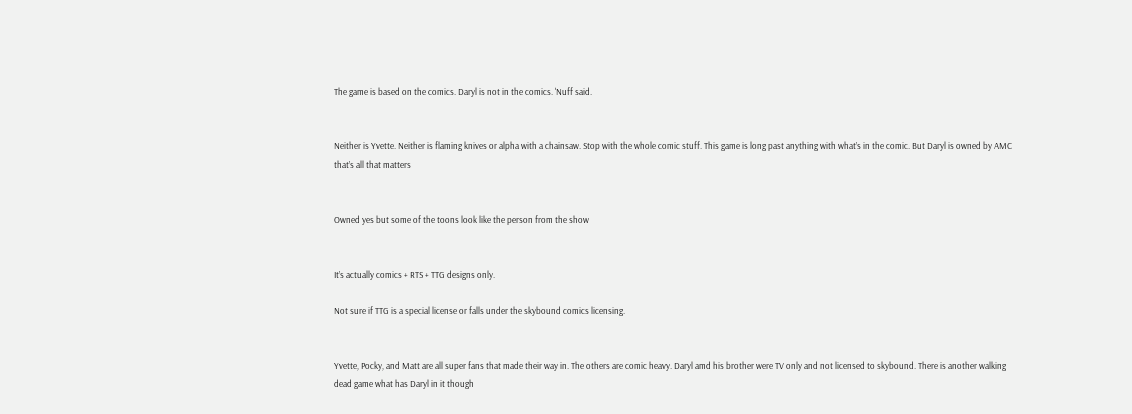The game is based on the comics. Daryl is not in the comics. 'Nuff said.


Neither is Yvette. Neither is flaming knives or alpha with a chainsaw. Stop with the whole comic stuff. This game is long past anything with what’s in the comic. But Daryl is owned by AMC that’s all that matters


Owned yes but some of the toons look like the person from the show


It’s actually comics + RTS + TTG designs only.

Not sure if TTG is a special license or falls under the skybound comics licensing.


Yvette, Pocky, and Matt are all super fans that made their way in. The others are comic heavy. Daryl amd his brother were TV only and not licensed to skybound. There is another walking dead game what has Daryl in it though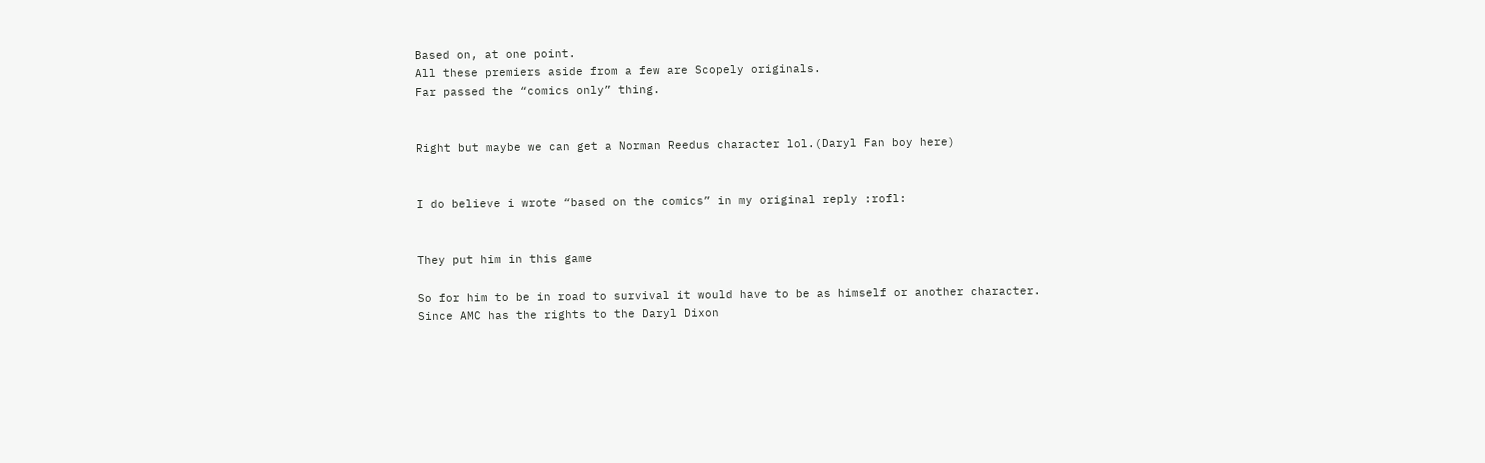Based on, at one point.
All these premiers aside from a few are Scopely originals.
Far passed the “comics only” thing.


Right but maybe we can get a Norman Reedus character lol.(Daryl Fan boy here)


I do believe i wrote “based on the comics” in my original reply :rofl:


They put him in this game

So for him to be in road to survival it would have to be as himself or another character.
Since AMC has the rights to the Daryl Dixon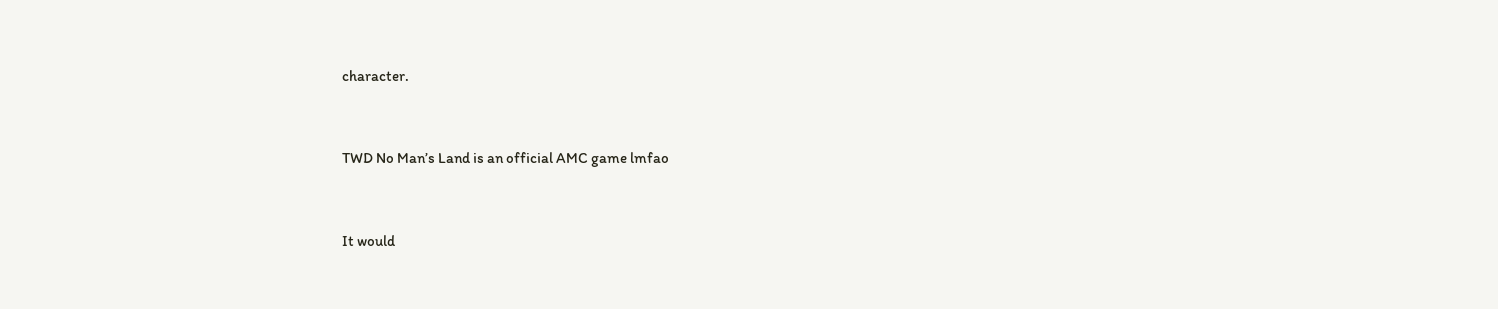character.


TWD No Man’s Land is an official AMC game lmfao


It would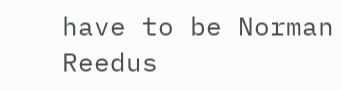have to be Norman Reedus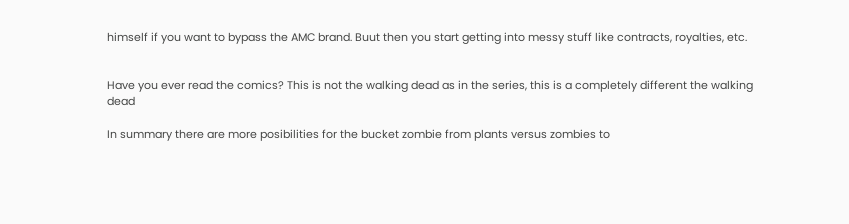himself if you want to bypass the AMC brand. Buut then you start getting into messy stuff like contracts, royalties, etc.


Have you ever read the comics? This is not the walking dead as in the series, this is a completely different the walking dead

In summary there are more posibilities for the bucket zombie from plants versus zombies to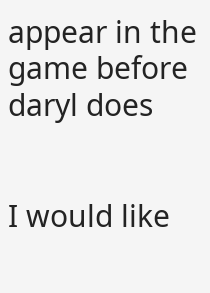appear in the game before daryl does


I would like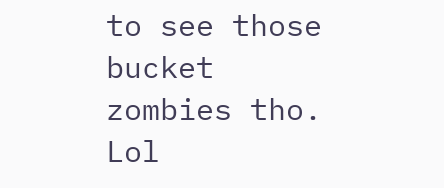to see those bucket zombies tho. Lol